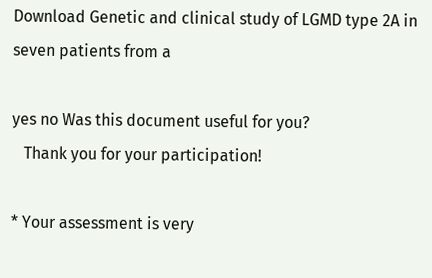Download Genetic and clinical study of LGMD type 2A in seven patients from a

yes no Was this document useful for you?
   Thank you for your participation!

* Your assessment is very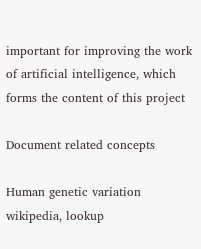important for improving the work of artificial intelligence, which forms the content of this project

Document related concepts

Human genetic variation wikipedia, lookup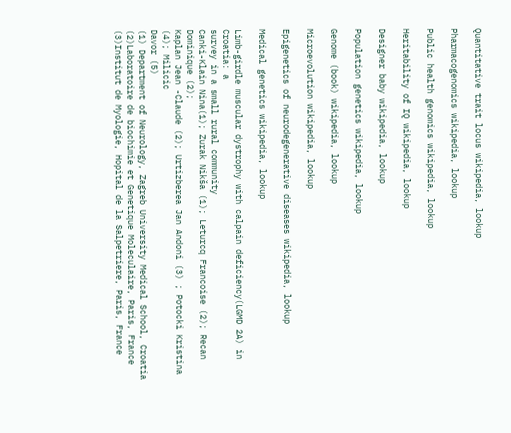Quantitative trait locus wikipedia, lookup

Pharmacogenomics wikipedia, lookup

Public health genomics wikipedia, lookup

Heritability of IQ wikipedia, lookup

Designer baby wikipedia, lookup

Population genetics wikipedia, lookup

Genome (book) wikipedia, lookup

Microevolution wikipedia, lookup

Epigenetics of neurodegenerative diseases wikipedia, lookup

Medical genetics wikipedia, lookup

Limb-girdle muscular dystrophy with calpain deficiency(LGMD 2A) in Croatia: a
survey in a small rural community
Canki-Klain Nina(1); Zurak Nikša (1); Leturcq Francoise (2); Recan Dominique (2);
Kaplan Jean -Claude (2); Urtizberea Jan Andoni (3) ; Potocki Kristina (4); Milicic
Davor (5)
(1) Department of Neurology, Zagreb University Medical School, Croatia
(2)Laboratoire de biochimie et Genetique Moleculaire, Paris, France
(3)Institut de Myologie, Hopital de la Salpetriere, Paris, France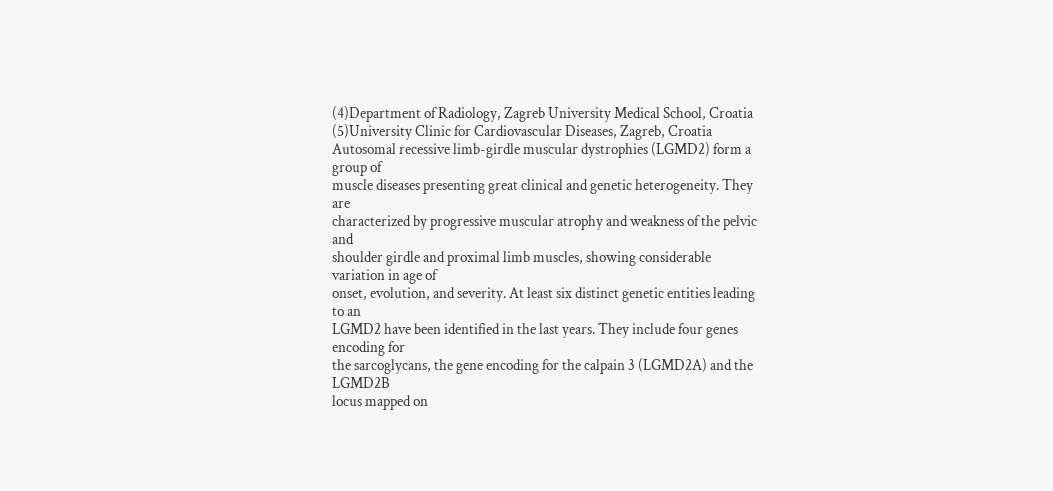(4)Department of Radiology, Zagreb University Medical School, Croatia
(5)University Clinic for Cardiovascular Diseases, Zagreb, Croatia
Autosomal recessive limb-girdle muscular dystrophies (LGMD2) form a group of
muscle diseases presenting great clinical and genetic heterogeneity. They are
characterized by progressive muscular atrophy and weakness of the pelvic and
shoulder girdle and proximal limb muscles, showing considerable variation in age of
onset, evolution, and severity. At least six distinct genetic entities leading to an
LGMD2 have been identified in the last years. They include four genes encoding for
the sarcoglycans, the gene encoding for the calpain 3 (LGMD2A) and the LGMD2B
locus mapped on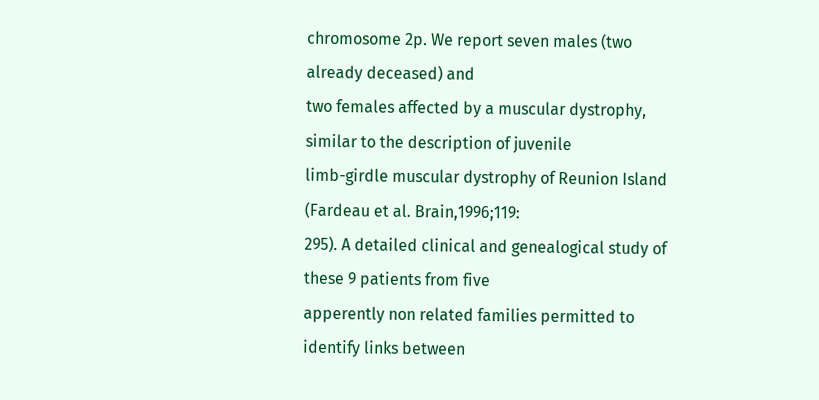chromosome 2p. We report seven males (two already deceased) and
two females affected by a muscular dystrophy, similar to the description of juvenile
limb-girdle muscular dystrophy of Reunion Island (Fardeau et al. Brain,1996;119:
295). A detailed clinical and genealogical study of these 9 patients from five
apperently non related families permitted to identify links between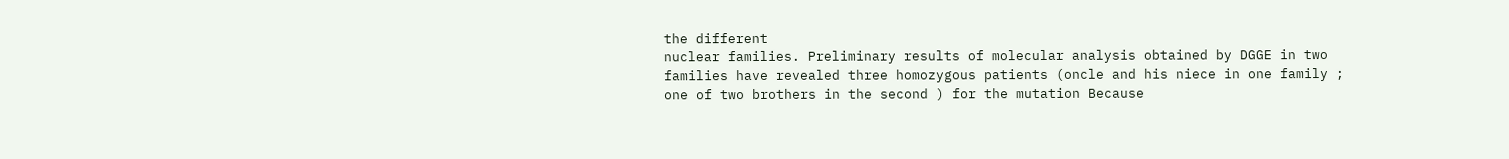the different
nuclear families. Preliminary results of molecular analysis obtained by DGGE in two
families have revealed three homozygous patients (oncle and his niece in one family ;
one of two brothers in the second ) for the mutation Because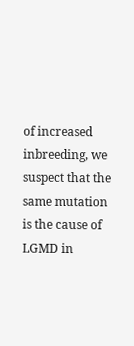of increased
inbreeding, we suspect that the same mutation is the cause of LGMD in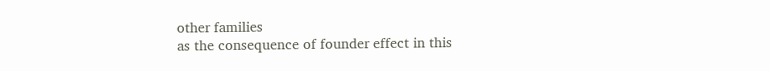other families
as the consequence of founder effect in this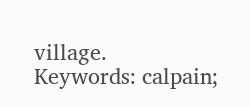village.
Keywords: calpain;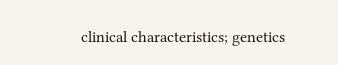clinical characteristics; genetics